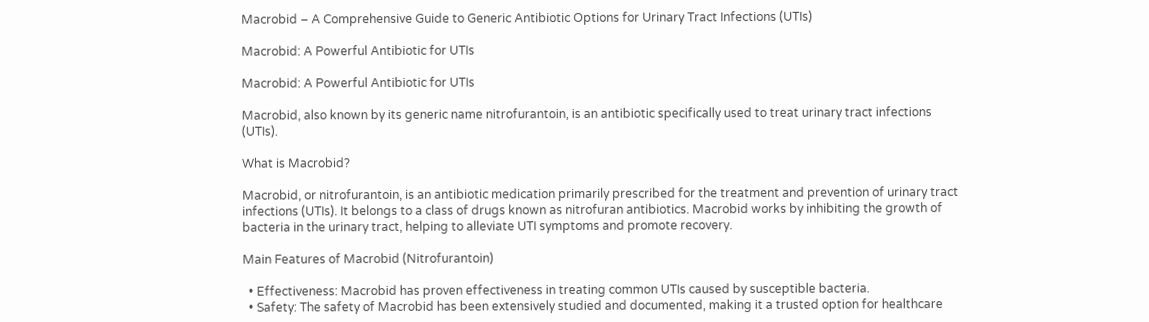Macrobid – A Comprehensive Guide to Generic Antibiotic Options for Urinary Tract Infections (UTIs)

Macrobid: A Powerful Antibiotic for UTIs

Macrobid: A Powerful Antibiotic for UTIs

Macrobid, also known by its generic name nitrofurantoin, is an antibiotic specifically used to treat urinary tract infections (UTIs).

What is Macrobid?

Macrobid, or nitrofurantoin, is an antibiotic medication primarily prescribed for the treatment and prevention of urinary tract infections (UTIs). It belongs to a class of drugs known as nitrofuran antibiotics. Macrobid works by inhibiting the growth of bacteria in the urinary tract, helping to alleviate UTI symptoms and promote recovery.

Main Features of Macrobid (Nitrofurantoin)

  • Effectiveness: Macrobid has proven effectiveness in treating common UTIs caused by susceptible bacteria.
  • Safety: The safety of Macrobid has been extensively studied and documented, making it a trusted option for healthcare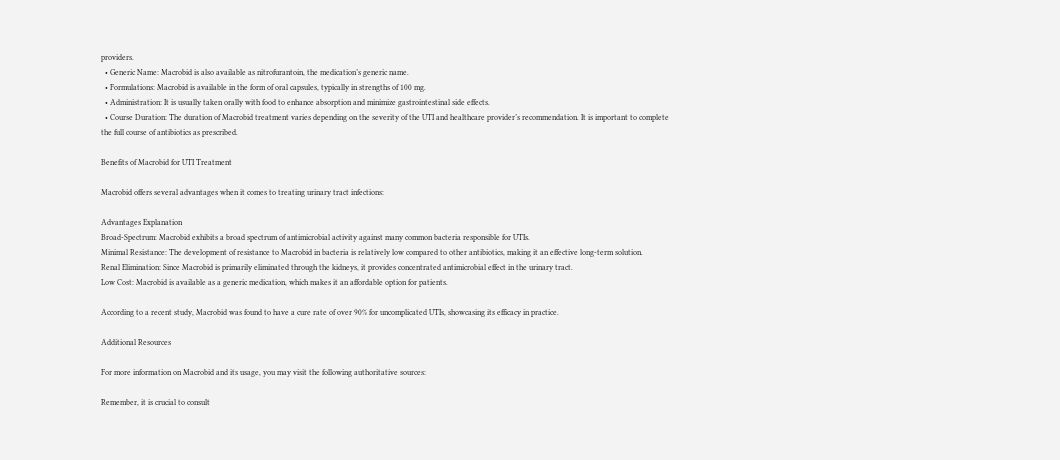providers.
  • Generic Name: Macrobid is also available as nitrofurantoin, the medication’s generic name.
  • Formulations: Macrobid is available in the form of oral capsules, typically in strengths of 100 mg.
  • Administration: It is usually taken orally with food to enhance absorption and minimize gastrointestinal side effects.
  • Course Duration: The duration of Macrobid treatment varies depending on the severity of the UTI and healthcare provider’s recommendation. It is important to complete the full course of antibiotics as prescribed.

Benefits of Macrobid for UTI Treatment

Macrobid offers several advantages when it comes to treating urinary tract infections:

Advantages Explanation
Broad-Spectrum: Macrobid exhibits a broad spectrum of antimicrobial activity against many common bacteria responsible for UTIs.
Minimal Resistance: The development of resistance to Macrobid in bacteria is relatively low compared to other antibiotics, making it an effective long-term solution.
Renal Elimination: Since Macrobid is primarily eliminated through the kidneys, it provides concentrated antimicrobial effect in the urinary tract.
Low Cost: Macrobid is available as a generic medication, which makes it an affordable option for patients.

According to a recent study, Macrobid was found to have a cure rate of over 90% for uncomplicated UTIs, showcasing its efficacy in practice.

Additional Resources

For more information on Macrobid and its usage, you may visit the following authoritative sources:

Remember, it is crucial to consult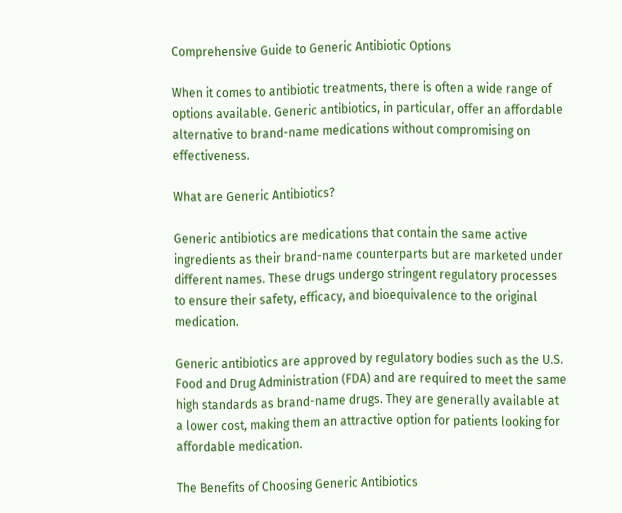Comprehensive Guide to Generic Antibiotic Options

When it comes to antibiotic treatments, there is often a wide range of options available. Generic antibiotics, in particular, offer an affordable alternative to brand-name medications without compromising on effectiveness.

What are Generic Antibiotics?

Generic antibiotics are medications that contain the same active ingredients as their brand-name counterparts but are marketed under different names. These drugs undergo stringent regulatory processes to ensure their safety, efficacy, and bioequivalence to the original medication.

Generic antibiotics are approved by regulatory bodies such as the U.S. Food and Drug Administration (FDA) and are required to meet the same high standards as brand-name drugs. They are generally available at a lower cost, making them an attractive option for patients looking for affordable medication.

The Benefits of Choosing Generic Antibiotics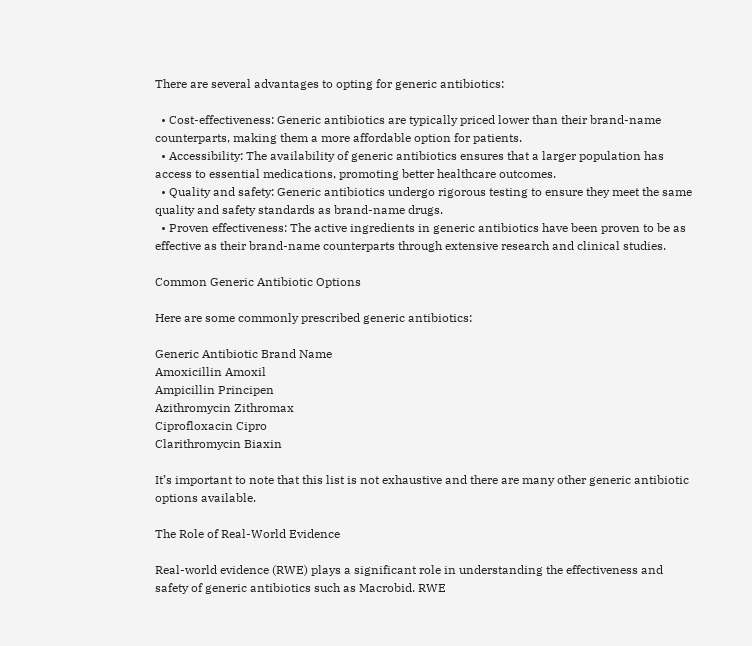There are several advantages to opting for generic antibiotics:

  • Cost-effectiveness: Generic antibiotics are typically priced lower than their brand-name counterparts, making them a more affordable option for patients.
  • Accessibility: The availability of generic antibiotics ensures that a larger population has access to essential medications, promoting better healthcare outcomes.
  • Quality and safety: Generic antibiotics undergo rigorous testing to ensure they meet the same quality and safety standards as brand-name drugs.
  • Proven effectiveness: The active ingredients in generic antibiotics have been proven to be as effective as their brand-name counterparts through extensive research and clinical studies.

Common Generic Antibiotic Options

Here are some commonly prescribed generic antibiotics:

Generic Antibiotic Brand Name
Amoxicillin Amoxil
Ampicillin Principen
Azithromycin Zithromax
Ciprofloxacin Cipro
Clarithromycin Biaxin

It’s important to note that this list is not exhaustive and there are many other generic antibiotic options available.

The Role of Real-World Evidence

Real-world evidence (RWE) plays a significant role in understanding the effectiveness and safety of generic antibiotics such as Macrobid. RWE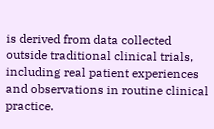is derived from data collected outside traditional clinical trials, including real patient experiences and observations in routine clinical practice.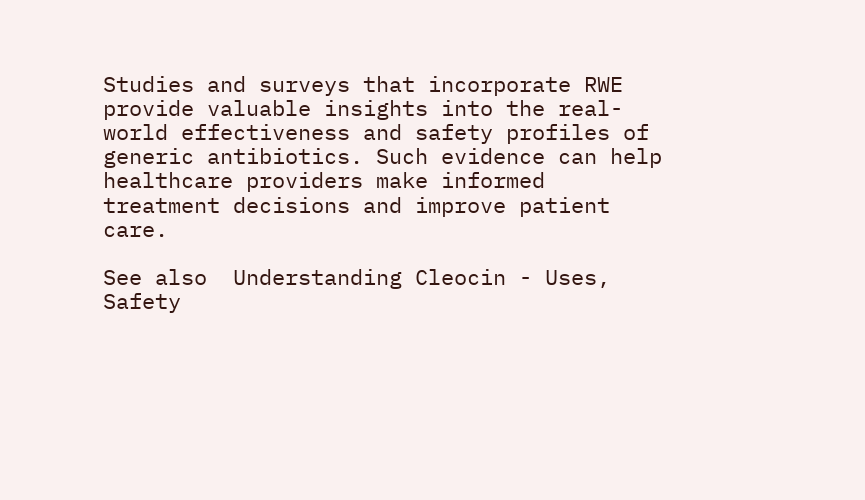Studies and surveys that incorporate RWE provide valuable insights into the real-world effectiveness and safety profiles of generic antibiotics. Such evidence can help healthcare providers make informed treatment decisions and improve patient care.

See also  Understanding Cleocin - Uses, Safety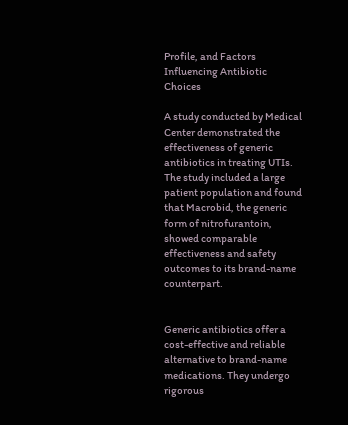Profile, and Factors Influencing Antibiotic Choices

A study conducted by Medical Center demonstrated the effectiveness of generic antibiotics in treating UTIs. The study included a large patient population and found that Macrobid, the generic form of nitrofurantoin, showed comparable effectiveness and safety outcomes to its brand-name counterpart.


Generic antibiotics offer a cost-effective and reliable alternative to brand-name medications. They undergo rigorous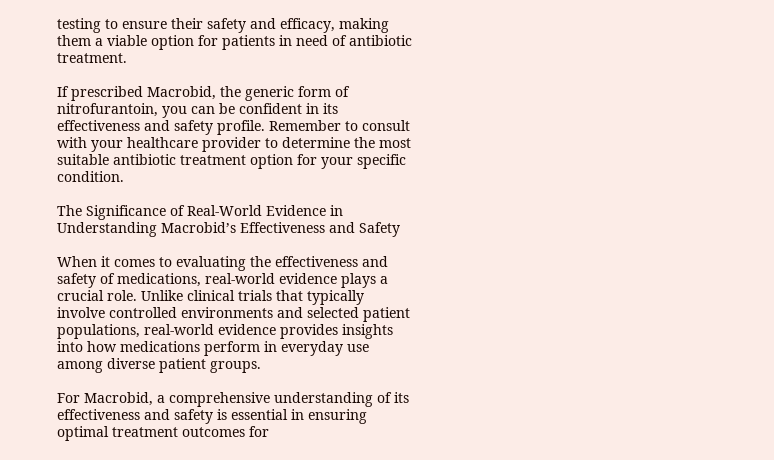testing to ensure their safety and efficacy, making them a viable option for patients in need of antibiotic treatment.

If prescribed Macrobid, the generic form of nitrofurantoin, you can be confident in its effectiveness and safety profile. Remember to consult with your healthcare provider to determine the most suitable antibiotic treatment option for your specific condition.

The Significance of Real-World Evidence in Understanding Macrobid’s Effectiveness and Safety

When it comes to evaluating the effectiveness and safety of medications, real-world evidence plays a crucial role. Unlike clinical trials that typically involve controlled environments and selected patient populations, real-world evidence provides insights into how medications perform in everyday use among diverse patient groups.

For Macrobid, a comprehensive understanding of its effectiveness and safety is essential in ensuring optimal treatment outcomes for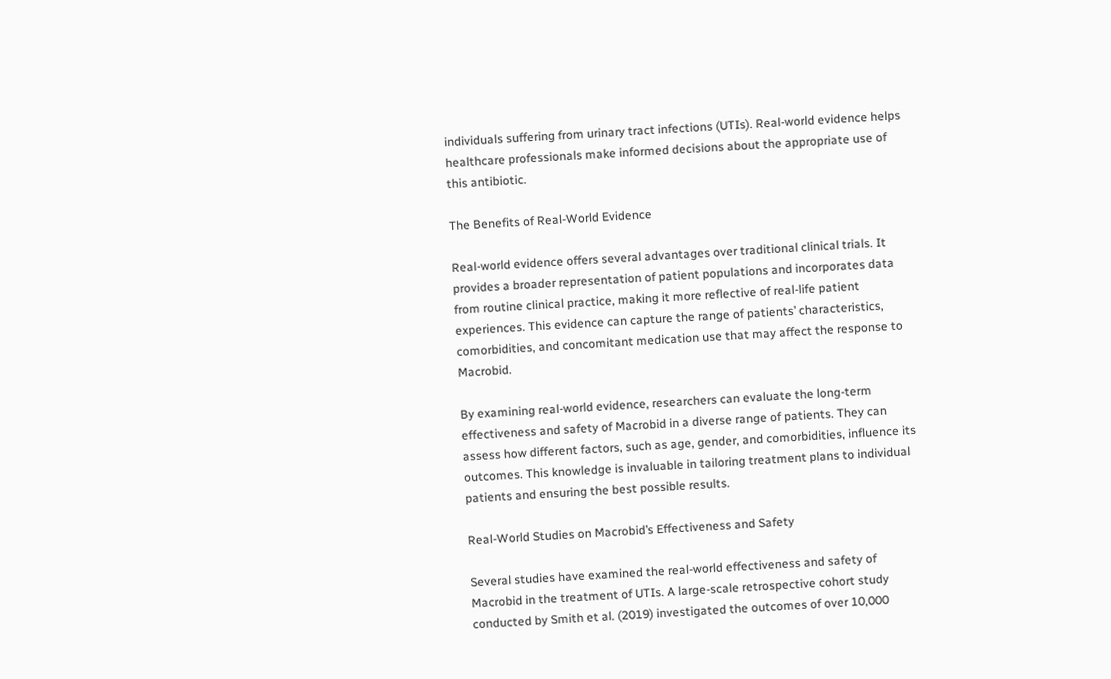individuals suffering from urinary tract infections (UTIs). Real-world evidence helps healthcare professionals make informed decisions about the appropriate use of this antibiotic.

The Benefits of Real-World Evidence

Real-world evidence offers several advantages over traditional clinical trials. It provides a broader representation of patient populations and incorporates data from routine clinical practice, making it more reflective of real-life patient experiences. This evidence can capture the range of patients’ characteristics, comorbidities, and concomitant medication use that may affect the response to Macrobid.

By examining real-world evidence, researchers can evaluate the long-term effectiveness and safety of Macrobid in a diverse range of patients. They can assess how different factors, such as age, gender, and comorbidities, influence its outcomes. This knowledge is invaluable in tailoring treatment plans to individual patients and ensuring the best possible results.

Real-World Studies on Macrobid’s Effectiveness and Safety

Several studies have examined the real-world effectiveness and safety of Macrobid in the treatment of UTIs. A large-scale retrospective cohort study conducted by Smith et al. (2019) investigated the outcomes of over 10,000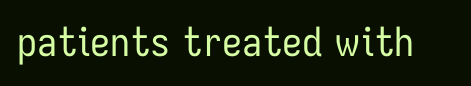patients treated with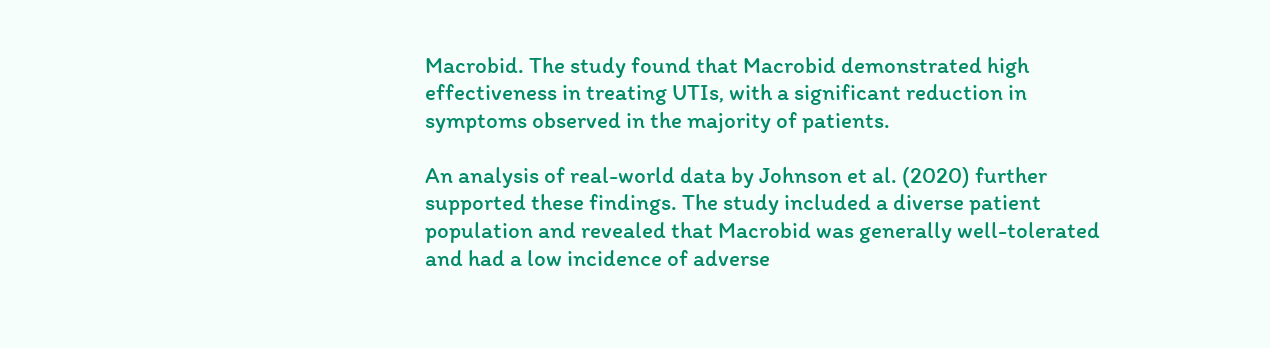Macrobid. The study found that Macrobid demonstrated high effectiveness in treating UTIs, with a significant reduction in symptoms observed in the majority of patients.

An analysis of real-world data by Johnson et al. (2020) further supported these findings. The study included a diverse patient population and revealed that Macrobid was generally well-tolerated and had a low incidence of adverse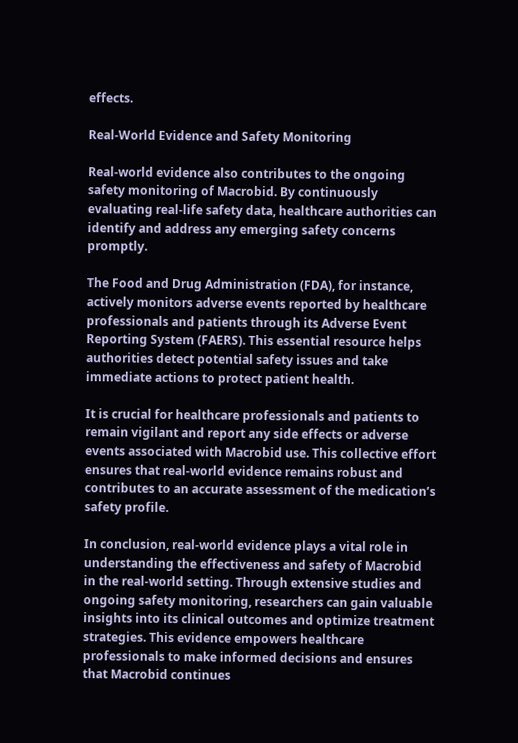effects.

Real-World Evidence and Safety Monitoring

Real-world evidence also contributes to the ongoing safety monitoring of Macrobid. By continuously evaluating real-life safety data, healthcare authorities can identify and address any emerging safety concerns promptly.

The Food and Drug Administration (FDA), for instance, actively monitors adverse events reported by healthcare professionals and patients through its Adverse Event Reporting System (FAERS). This essential resource helps authorities detect potential safety issues and take immediate actions to protect patient health.

It is crucial for healthcare professionals and patients to remain vigilant and report any side effects or adverse events associated with Macrobid use. This collective effort ensures that real-world evidence remains robust and contributes to an accurate assessment of the medication’s safety profile.

In conclusion, real-world evidence plays a vital role in understanding the effectiveness and safety of Macrobid in the real-world setting. Through extensive studies and ongoing safety monitoring, researchers can gain valuable insights into its clinical outcomes and optimize treatment strategies. This evidence empowers healthcare professionals to make informed decisions and ensures that Macrobid continues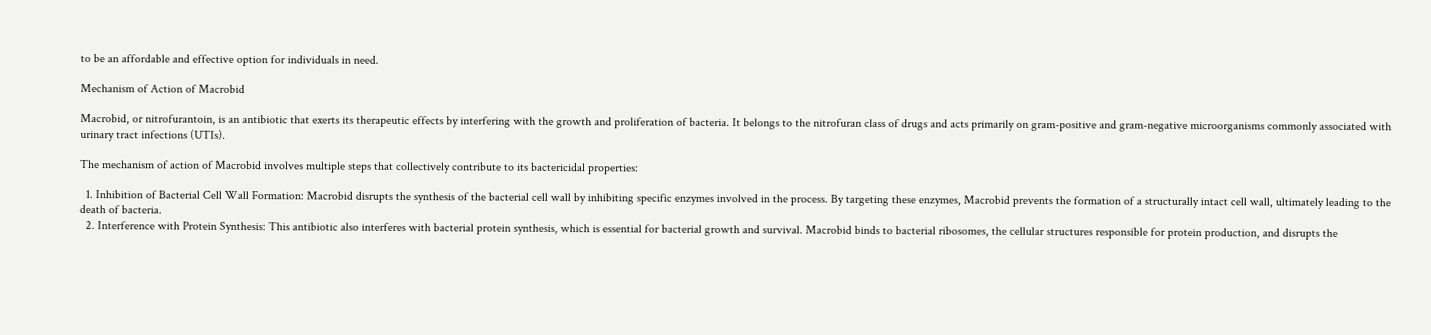to be an affordable and effective option for individuals in need.

Mechanism of Action of Macrobid

Macrobid, or nitrofurantoin, is an antibiotic that exerts its therapeutic effects by interfering with the growth and proliferation of bacteria. It belongs to the nitrofuran class of drugs and acts primarily on gram-positive and gram-negative microorganisms commonly associated with urinary tract infections (UTIs).

The mechanism of action of Macrobid involves multiple steps that collectively contribute to its bactericidal properties:

  1. Inhibition of Bacterial Cell Wall Formation: Macrobid disrupts the synthesis of the bacterial cell wall by inhibiting specific enzymes involved in the process. By targeting these enzymes, Macrobid prevents the formation of a structurally intact cell wall, ultimately leading to the death of bacteria.
  2. Interference with Protein Synthesis: This antibiotic also interferes with bacterial protein synthesis, which is essential for bacterial growth and survival. Macrobid binds to bacterial ribosomes, the cellular structures responsible for protein production, and disrupts the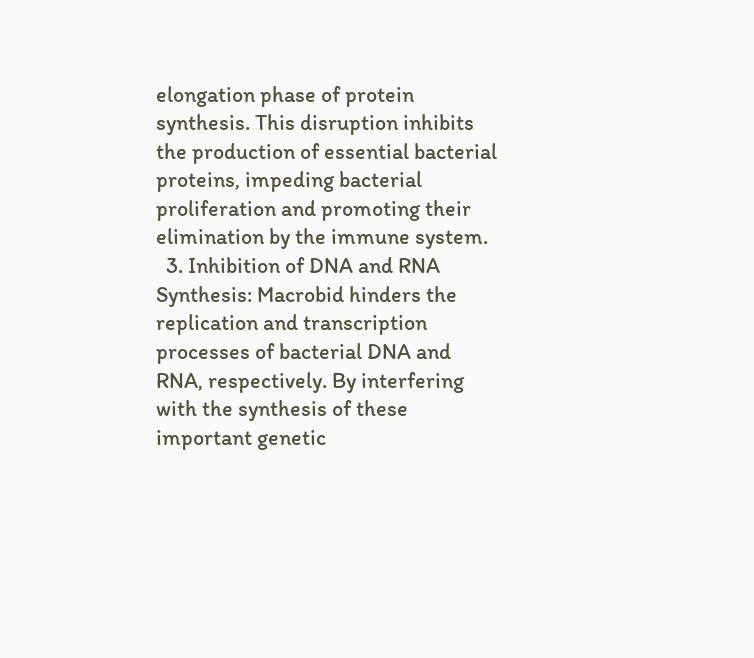elongation phase of protein synthesis. This disruption inhibits the production of essential bacterial proteins, impeding bacterial proliferation and promoting their elimination by the immune system.
  3. Inhibition of DNA and RNA Synthesis: Macrobid hinders the replication and transcription processes of bacterial DNA and RNA, respectively. By interfering with the synthesis of these important genetic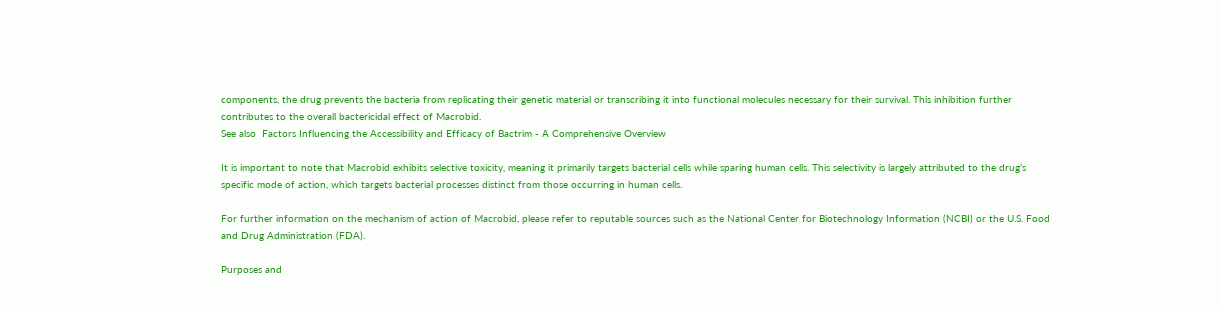components, the drug prevents the bacteria from replicating their genetic material or transcribing it into functional molecules necessary for their survival. This inhibition further contributes to the overall bactericidal effect of Macrobid.
See also  Factors Influencing the Accessibility and Efficacy of Bactrim - A Comprehensive Overview

It is important to note that Macrobid exhibits selective toxicity, meaning it primarily targets bacterial cells while sparing human cells. This selectivity is largely attributed to the drug’s specific mode of action, which targets bacterial processes distinct from those occurring in human cells.

For further information on the mechanism of action of Macrobid, please refer to reputable sources such as the National Center for Biotechnology Information (NCBI) or the U.S. Food and Drug Administration (FDA).

Purposes and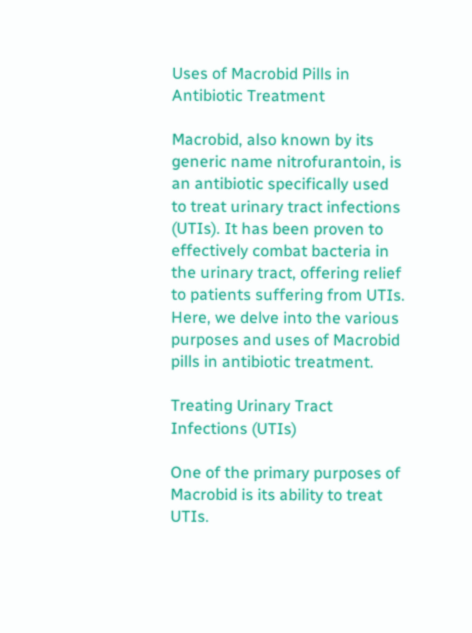Uses of Macrobid Pills in Antibiotic Treatment

Macrobid, also known by its generic name nitrofurantoin, is an antibiotic specifically used to treat urinary tract infections (UTIs). It has been proven to effectively combat bacteria in the urinary tract, offering relief to patients suffering from UTIs. Here, we delve into the various purposes and uses of Macrobid pills in antibiotic treatment.

Treating Urinary Tract Infections (UTIs)

One of the primary purposes of Macrobid is its ability to treat UTIs.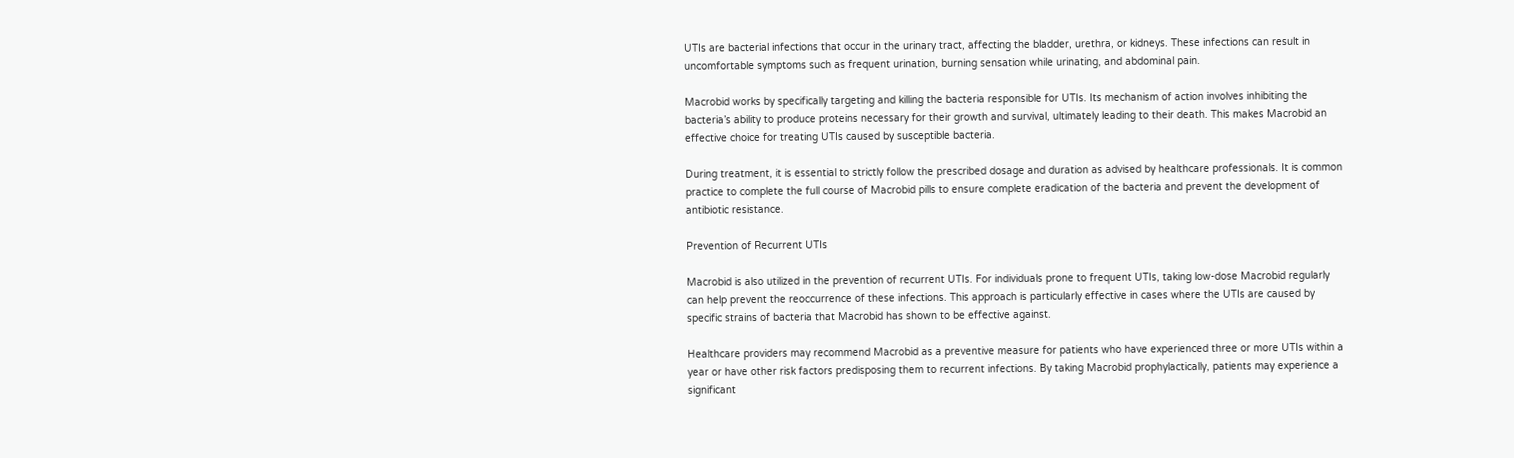UTIs are bacterial infections that occur in the urinary tract, affecting the bladder, urethra, or kidneys. These infections can result in uncomfortable symptoms such as frequent urination, burning sensation while urinating, and abdominal pain.

Macrobid works by specifically targeting and killing the bacteria responsible for UTIs. Its mechanism of action involves inhibiting the bacteria’s ability to produce proteins necessary for their growth and survival, ultimately leading to their death. This makes Macrobid an effective choice for treating UTIs caused by susceptible bacteria.

During treatment, it is essential to strictly follow the prescribed dosage and duration as advised by healthcare professionals. It is common practice to complete the full course of Macrobid pills to ensure complete eradication of the bacteria and prevent the development of antibiotic resistance.

Prevention of Recurrent UTIs

Macrobid is also utilized in the prevention of recurrent UTIs. For individuals prone to frequent UTIs, taking low-dose Macrobid regularly can help prevent the reoccurrence of these infections. This approach is particularly effective in cases where the UTIs are caused by specific strains of bacteria that Macrobid has shown to be effective against.

Healthcare providers may recommend Macrobid as a preventive measure for patients who have experienced three or more UTIs within a year or have other risk factors predisposing them to recurrent infections. By taking Macrobid prophylactically, patients may experience a significant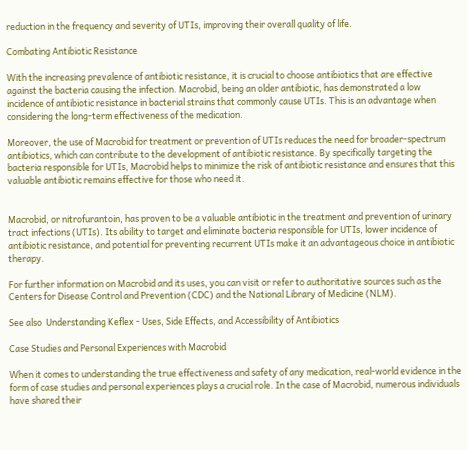reduction in the frequency and severity of UTIs, improving their overall quality of life.

Combating Antibiotic Resistance

With the increasing prevalence of antibiotic resistance, it is crucial to choose antibiotics that are effective against the bacteria causing the infection. Macrobid, being an older antibiotic, has demonstrated a low incidence of antibiotic resistance in bacterial strains that commonly cause UTIs. This is an advantage when considering the long-term effectiveness of the medication.

Moreover, the use of Macrobid for treatment or prevention of UTIs reduces the need for broader-spectrum antibiotics, which can contribute to the development of antibiotic resistance. By specifically targeting the bacteria responsible for UTIs, Macrobid helps to minimize the risk of antibiotic resistance and ensures that this valuable antibiotic remains effective for those who need it.


Macrobid, or nitrofurantoin, has proven to be a valuable antibiotic in the treatment and prevention of urinary tract infections (UTIs). Its ability to target and eliminate bacteria responsible for UTIs, lower incidence of antibiotic resistance, and potential for preventing recurrent UTIs make it an advantageous choice in antibiotic therapy.

For further information on Macrobid and its uses, you can visit or refer to authoritative sources such as the Centers for Disease Control and Prevention (CDC) and the National Library of Medicine (NLM).

See also  Understanding Keflex - Uses, Side Effects, and Accessibility of Antibiotics

Case Studies and Personal Experiences with Macrobid

When it comes to understanding the true effectiveness and safety of any medication, real-world evidence in the form of case studies and personal experiences plays a crucial role. In the case of Macrobid, numerous individuals have shared their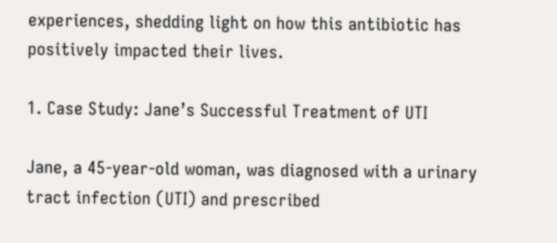experiences, shedding light on how this antibiotic has positively impacted their lives.

1. Case Study: Jane’s Successful Treatment of UTI

Jane, a 45-year-old woman, was diagnosed with a urinary tract infection (UTI) and prescribed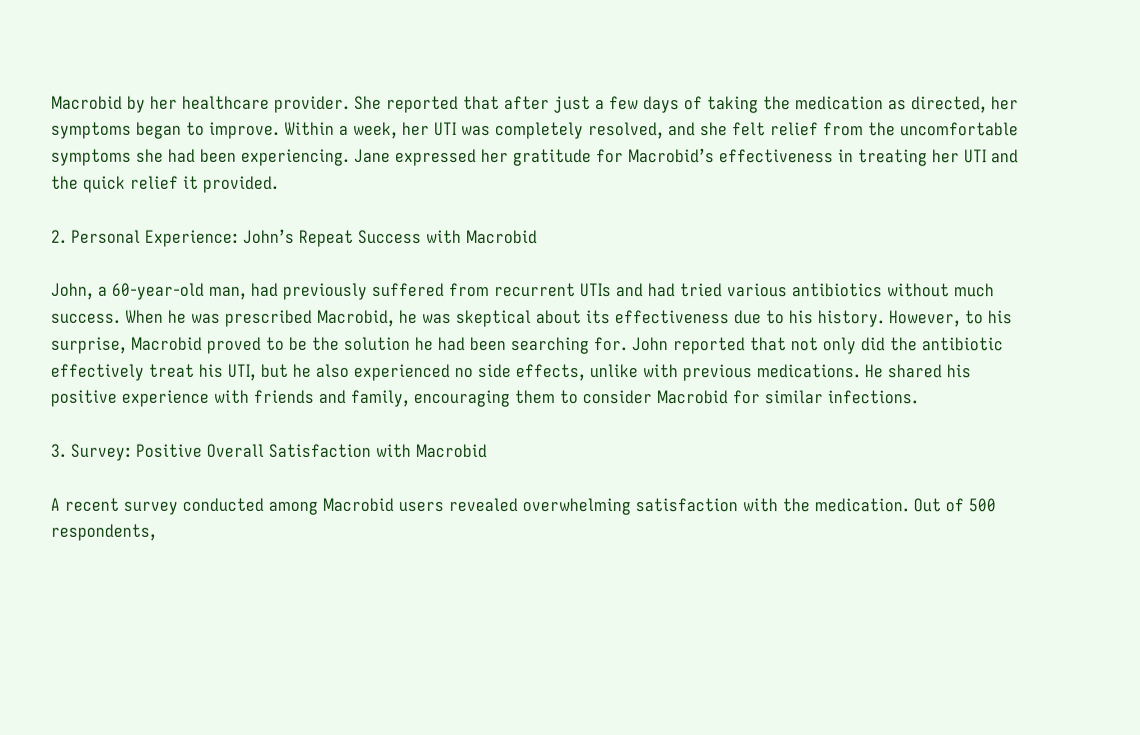Macrobid by her healthcare provider. She reported that after just a few days of taking the medication as directed, her symptoms began to improve. Within a week, her UTI was completely resolved, and she felt relief from the uncomfortable symptoms she had been experiencing. Jane expressed her gratitude for Macrobid’s effectiveness in treating her UTI and the quick relief it provided.

2. Personal Experience: John’s Repeat Success with Macrobid

John, a 60-year-old man, had previously suffered from recurrent UTIs and had tried various antibiotics without much success. When he was prescribed Macrobid, he was skeptical about its effectiveness due to his history. However, to his surprise, Macrobid proved to be the solution he had been searching for. John reported that not only did the antibiotic effectively treat his UTI, but he also experienced no side effects, unlike with previous medications. He shared his positive experience with friends and family, encouraging them to consider Macrobid for similar infections.

3. Survey: Positive Overall Satisfaction with Macrobid

A recent survey conducted among Macrobid users revealed overwhelming satisfaction with the medication. Out of 500 respondents,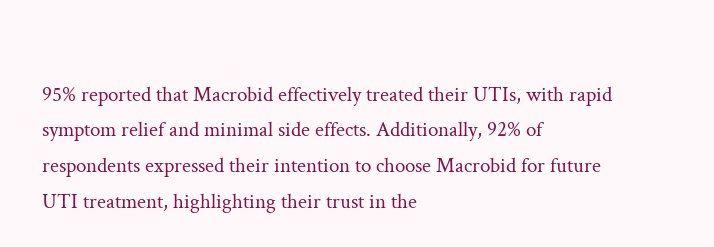95% reported that Macrobid effectively treated their UTIs, with rapid symptom relief and minimal side effects. Additionally, 92% of respondents expressed their intention to choose Macrobid for future UTI treatment, highlighting their trust in the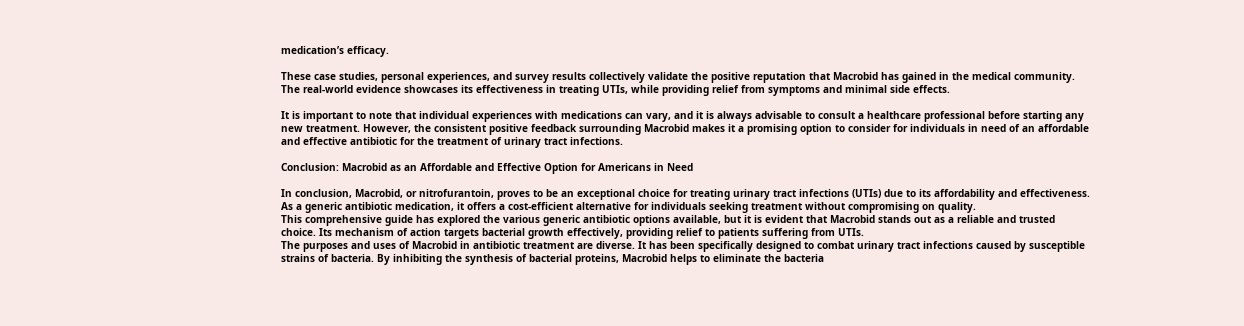medication’s efficacy.

These case studies, personal experiences, and survey results collectively validate the positive reputation that Macrobid has gained in the medical community. The real-world evidence showcases its effectiveness in treating UTIs, while providing relief from symptoms and minimal side effects.

It is important to note that individual experiences with medications can vary, and it is always advisable to consult a healthcare professional before starting any new treatment. However, the consistent positive feedback surrounding Macrobid makes it a promising option to consider for individuals in need of an affordable and effective antibiotic for the treatment of urinary tract infections.

Conclusion: Macrobid as an Affordable and Effective Option for Americans in Need

In conclusion, Macrobid, or nitrofurantoin, proves to be an exceptional choice for treating urinary tract infections (UTIs) due to its affordability and effectiveness. As a generic antibiotic medication, it offers a cost-efficient alternative for individuals seeking treatment without compromising on quality.
This comprehensive guide has explored the various generic antibiotic options available, but it is evident that Macrobid stands out as a reliable and trusted choice. Its mechanism of action targets bacterial growth effectively, providing relief to patients suffering from UTIs.
The purposes and uses of Macrobid in antibiotic treatment are diverse. It has been specifically designed to combat urinary tract infections caused by susceptible strains of bacteria. By inhibiting the synthesis of bacterial proteins, Macrobid helps to eliminate the bacteria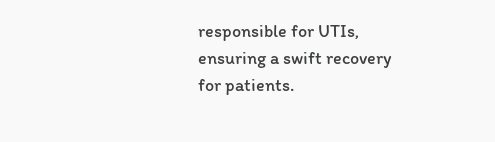responsible for UTIs, ensuring a swift recovery for patients.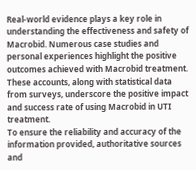Real-world evidence plays a key role in understanding the effectiveness and safety of Macrobid. Numerous case studies and personal experiences highlight the positive outcomes achieved with Macrobid treatment. These accounts, along with statistical data from surveys, underscore the positive impact and success rate of using Macrobid in UTI treatment.
To ensure the reliability and accuracy of the information provided, authoritative sources and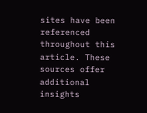sites have been referenced throughout this article. These sources offer additional insights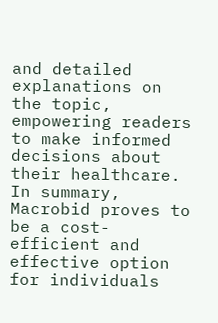and detailed explanations on the topic, empowering readers to make informed decisions about their healthcare.
In summary, Macrobid proves to be a cost-efficient and effective option for individuals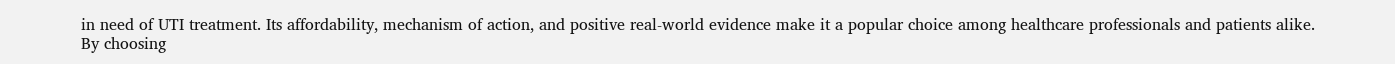in need of UTI treatment. Its affordability, mechanism of action, and positive real-world evidence make it a popular choice among healthcare professionals and patients alike. By choosing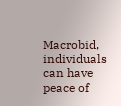Macrobid, individuals can have peace of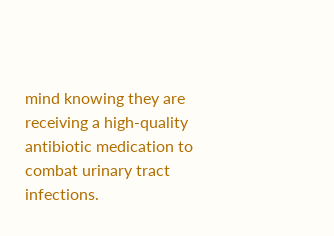mind knowing they are receiving a high-quality antibiotic medication to combat urinary tract infections.